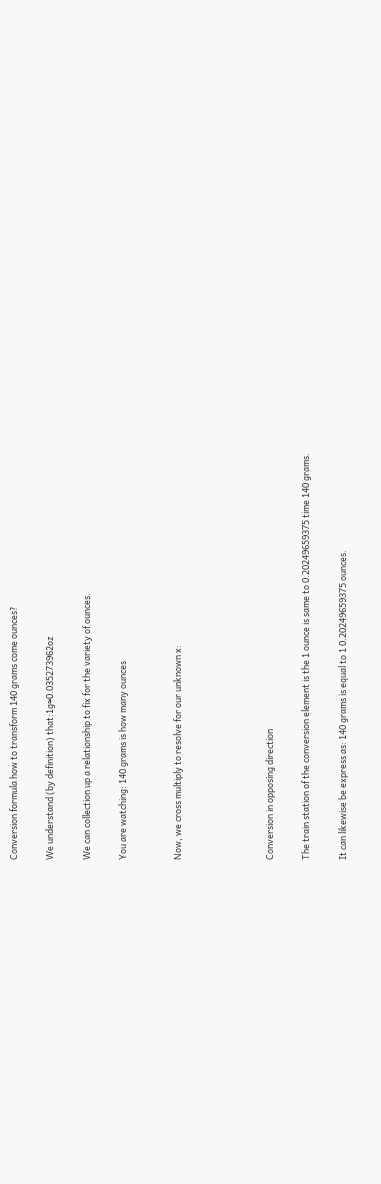Conversion formula how to transform 140 grams come ounces?

We understand (by definition) that:1g≈0.035273962oz

We can collection up a relationship to fix for the variety of ounces.

You are watching: 140 grams is how many ounces


Now, we cross multiply to resolve for our unknown x:




Conversion in opposing direction

The train station of the conversion element is the 1 ounce is same to 0.20249659375 time 140 grams.

It can likewise be express as: 140 grams is equal to 1 0.20249659375 ounces.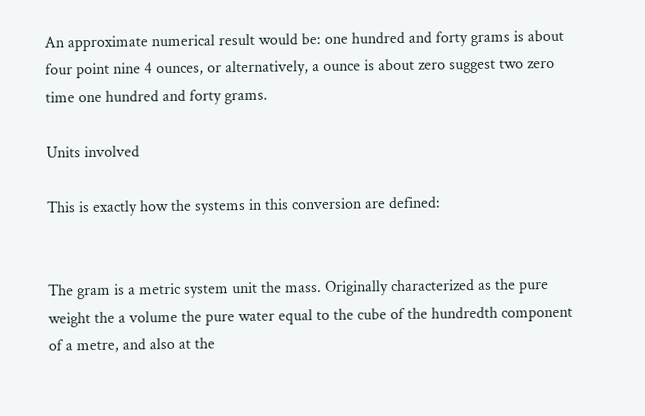An approximate numerical result would be: one hundred and forty grams is about four point nine 4 ounces, or alternatively, a ounce is about zero suggest two zero time one hundred and forty grams.

Units involved

This is exactly how the systems in this conversion are defined:


The gram is a metric system unit the mass. Originally characterized as the pure weight the a volume the pure water equal to the cube of the hundredth component of a metre, and also at the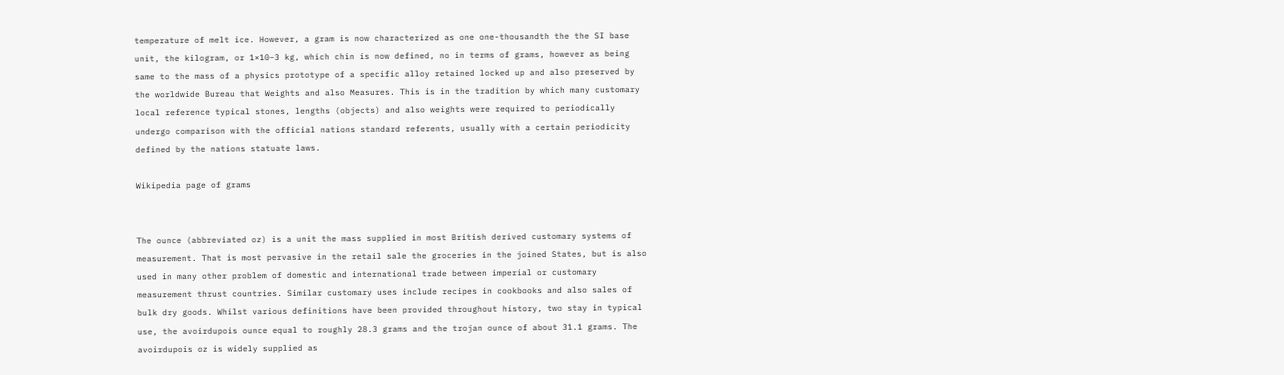temperature of melt ice. However, a gram is now characterized as one one-thousandth the the SI base unit, the kilogram, or 1×10−3 kg, which chin is now defined, no in terms of grams, however as being same to the mass of a physics prototype of a specific alloy retained locked up and also preserved by the worldwide Bureau that Weights and also Measures. This is in the tradition by which many customary local reference typical stones, lengths (objects) and also weights were required to periodically undergo comparison with the official nations standard referents, usually with a certain periodicity defined by the nations statuate laws.

Wikipedia page of grams


The ounce (abbreviated oz) is a unit the mass supplied in most British derived customary systems of measurement. That is most pervasive in the retail sale the groceries in the joined States, but is also used in many other problem of domestic and international trade between imperial or customary measurement thrust countries. Similar customary uses include recipes in cookbooks and also sales of bulk dry goods. Whilst various definitions have been provided throughout history, two stay in typical use, the avoirdupois ounce equal to roughly 28.3 grams and the trojan ounce of about 31.1 grams. The avoirdupois oz is widely supplied as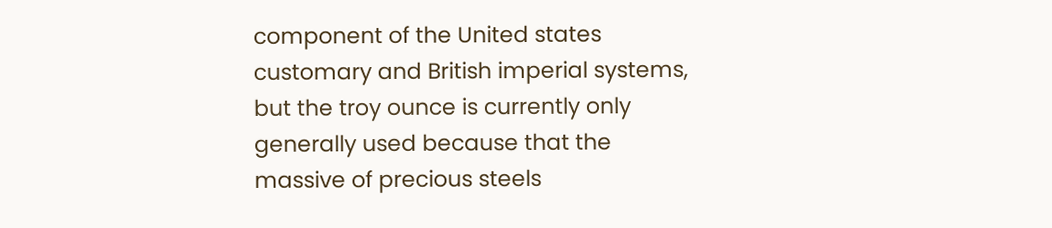component of the United states customary and British imperial systems, but the troy ounce is currently only generally used because that the massive of precious steels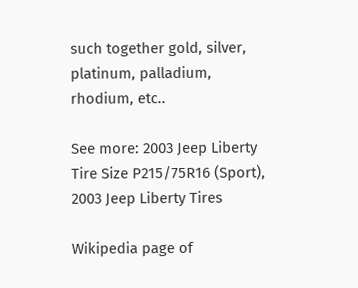such together gold, silver, platinum, palladium, rhodium, etc..

See more: 2003 Jeep Liberty Tire Size P215/75R16 (Sport), 2003 Jeep Liberty Tires

Wikipedia page of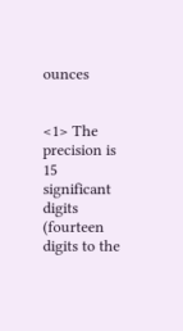ounces


<1> The precision is 15 significant digits (fourteen digits to the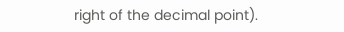right of the decimal point).